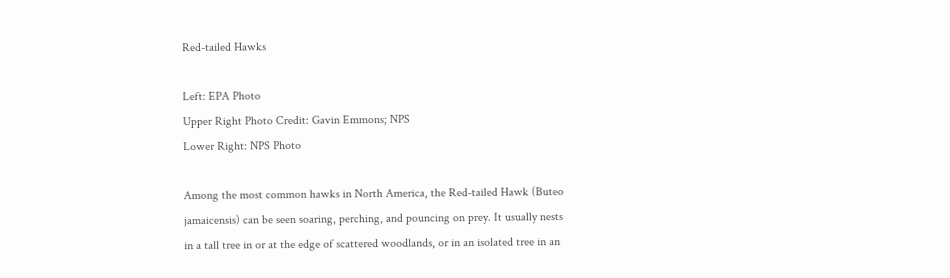Red-tailed Hawks

Left: EPA Photo
Upper Right Photo Credit: Gavin Emmons; NPS
Lower Right: NPS Photo

Among the most common hawks in North America, the Red-tailed Hawk (Buteo jamaicensis) can be seen soaring, perching, and pouncing on prey. It usually nests in a tall tree in or at the edge of scattered woodlands, or in an isolated tree in an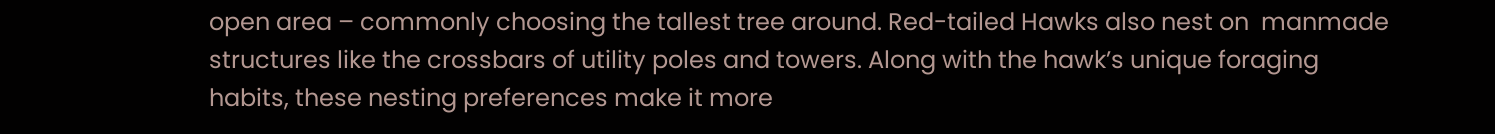open area – commonly choosing the tallest tree around. Red-tailed Hawks also nest on  manmade structures like the crossbars of utility poles and towers. Along with the hawk’s unique foraging habits, these nesting preferences make it more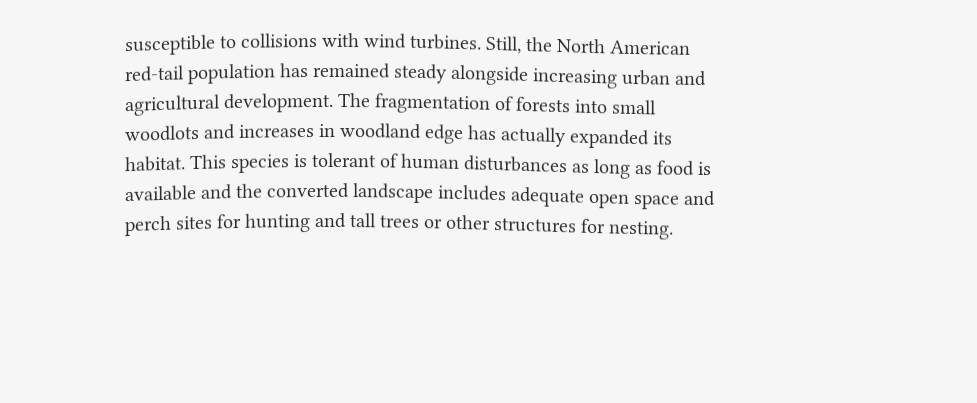susceptible to collisions with wind turbines. Still, the North American red-tail population has remained steady alongside increasing urban and agricultural development. The fragmentation of forests into small woodlots and increases in woodland edge has actually expanded its habitat. This species is tolerant of human disturbances as long as food is available and the converted landscape includes adequate open space and perch sites for hunting and tall trees or other structures for nesting.